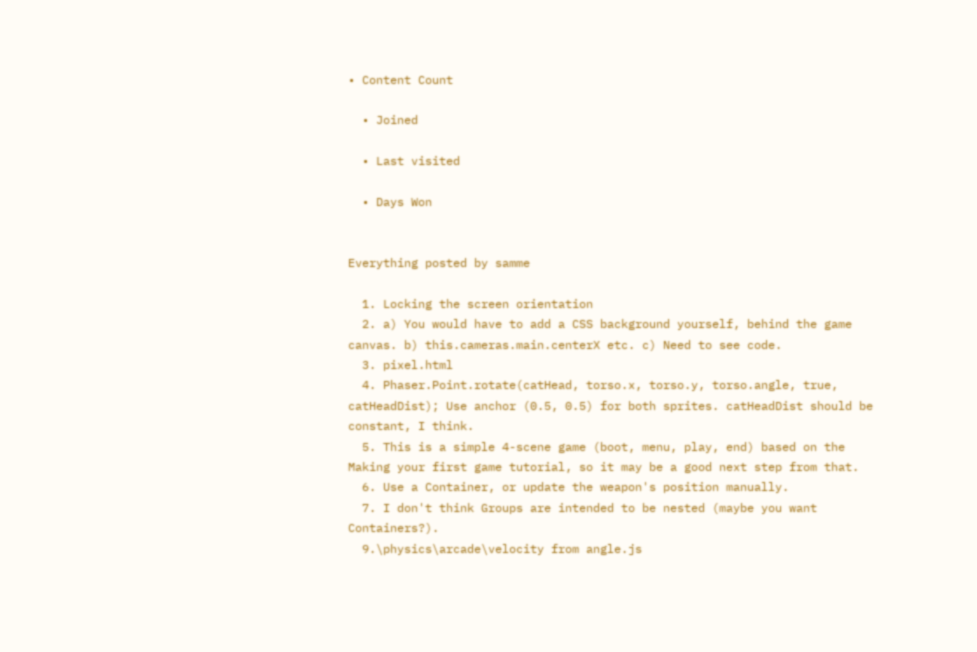• Content Count

  • Joined

  • Last visited

  • Days Won


Everything posted by samme

  1. Locking the screen orientation
  2. a) You would have to add a CSS background yourself, behind the game canvas. b) this.cameras.main.centerX etc. c) Need to see code.
  3. pixel.html
  4. Phaser.Point.rotate(catHead, torso.x, torso.y, torso.angle, true, catHeadDist); Use anchor (0.5, 0.5) for both sprites. catHeadDist should be constant, I think.
  5. This is a simple 4-scene game (boot, menu, play, end) based on the Making your first game tutorial, so it may be a good next step from that.
  6. Use a Container, or update the weapon's position manually.
  7. I don't think Groups are intended to be nested (maybe you want Containers?).
  9.\physics\arcade\velocity from angle.js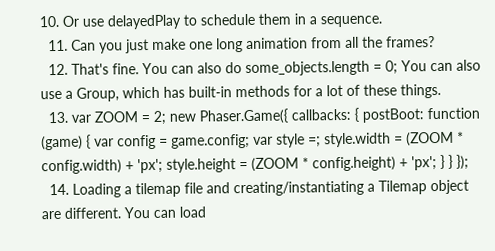10. Or use delayedPlay to schedule them in a sequence.
  11. Can you just make one long animation from all the frames?
  12. That's fine. You can also do some_objects.length = 0; You can also use a Group, which has built-in methods for a lot of these things.
  13. var ZOOM = 2; new Phaser.Game({ callbacks: { postBoot: function (game) { var config = game.config; var style =; style.width = (ZOOM * config.width) + 'px'; style.height = (ZOOM * config.height) + 'px'; } } });
  14. Loading a tilemap file and creating/instantiating a Tilemap object are different. You can load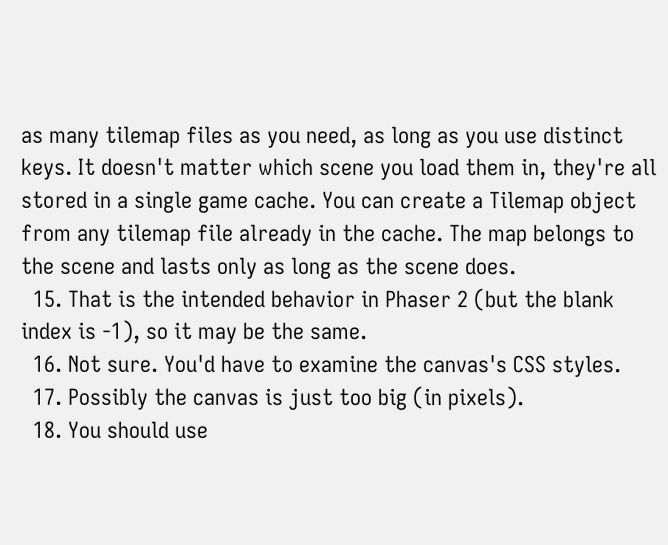as many tilemap files as you need, as long as you use distinct keys. It doesn't matter which scene you load them in, they're all stored in a single game cache. You can create a Tilemap object from any tilemap file already in the cache. The map belongs to the scene and lasts only as long as the scene does.
  15. That is the intended behavior in Phaser 2 (but the blank index is -1), so it may be the same.
  16. Not sure. You'd have to examine the canvas's CSS styles.
  17. Possibly the canvas is just too big (in pixels).
  18. You should use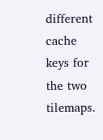different cache keys for the two tilemaps.